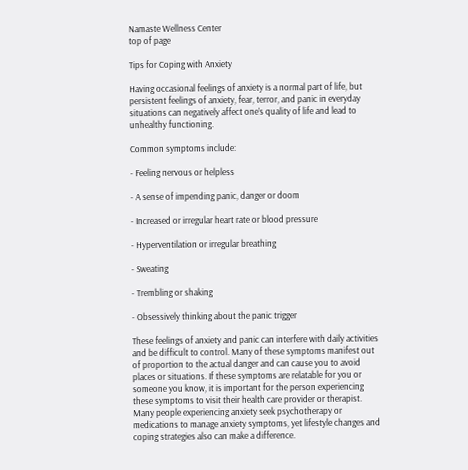Namaste Wellness Center
top of page

Tips for Coping with Anxiety

Having occasional feelings of anxiety is a normal part of life, but persistent feelings of anxiety, fear, terror, and panic in everyday situations can negatively affect one’s quality of life and lead to unhealthy functioning.

Common symptoms include:

- Feeling nervous or helpless

- A sense of impending panic, danger or doom

- Increased or irregular heart rate or blood pressure

- Hyperventilation or irregular breathing

- Sweating

- Trembling or shaking

- Obsessively thinking about the panic trigger

These feelings of anxiety and panic can interfere with daily activities and be difficult to control. Many of these symptoms manifest out of proportion to the actual danger and can cause you to avoid places or situations. If these symptoms are relatable for you or someone you know, it is important for the person experiencing these symptoms to visit their health care provider or therapist. Many people experiencing anxiety seek psychotherapy or medications to manage anxiety symptoms, yet lifestyle changes and coping strategies also can make a difference.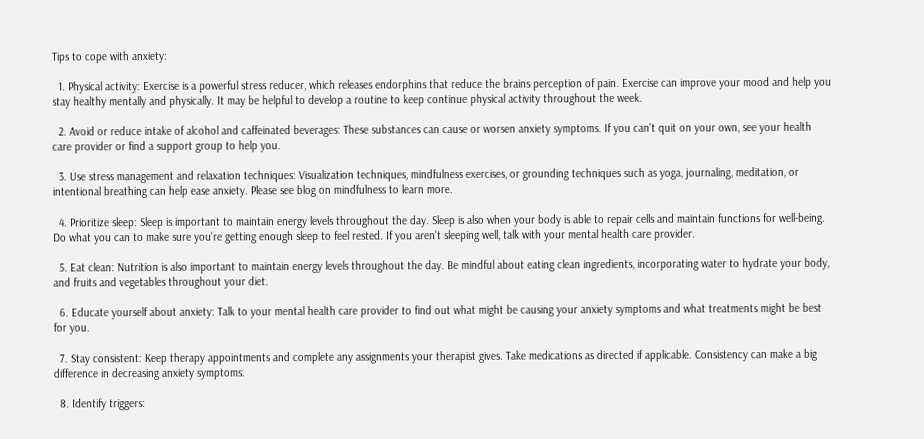Tips to cope with anxiety:

  1. Physical activity: Exercise is a powerful stress reducer, which releases endorphins that reduce the brains perception of pain. Exercise can improve your mood and help you stay healthy mentally and physically. It may be helpful to develop a routine to keep continue physical activity throughout the week.

  2. Avoid or reduce intake of alcohol and caffeinated beverages: These substances can cause or worsen anxiety symptoms. If you can't quit on your own, see your health care provider or find a support group to help you.

  3. Use stress management and relaxation techniques: Visualization techniques, mindfulness exercises, or grounding techniques such as yoga, journaling, meditation, or intentional breathing can help ease anxiety. Please see blog on mindfulness to learn more.

  4. Prioritize sleep: Sleep is important to maintain energy levels throughout the day. Sleep is also when your body is able to repair cells and maintain functions for well-being. Do what you can to make sure you're getting enough sleep to feel rested. If you aren't sleeping well, talk with your mental health care provider.

  5. Eat clean: Nutrition is also important to maintain energy levels throughout the day. Be mindful about eating clean ingredients, incorporating water to hydrate your body, and fruits and vegetables throughout your diet.

  6. Educate yourself about anxiety: Talk to your mental health care provider to find out what might be causing your anxiety symptoms and what treatments might be best for you.

  7. Stay consistent: Keep therapy appointments and complete any assignments your therapist gives. Take medications as directed if applicable. Consistency can make a big difference in decreasing anxiety symptoms.

  8. Identify triggers: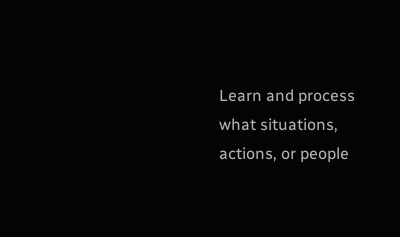Learn and process what situations, actions, or people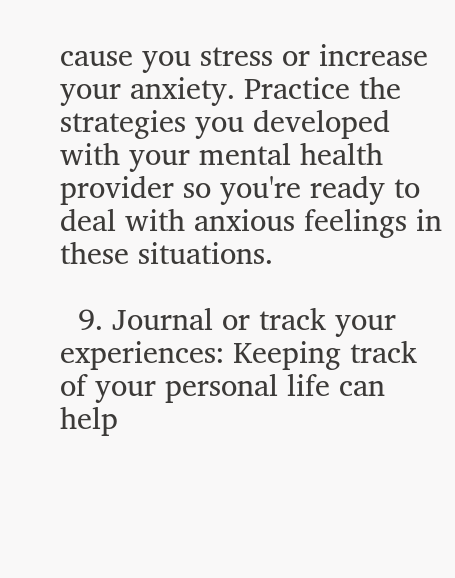cause you stress or increase your anxiety. Practice the strategies you developed with your mental health provider so you're ready to deal with anxious feelings in these situations.

  9. Journal or track your experiences: Keeping track of your personal life can help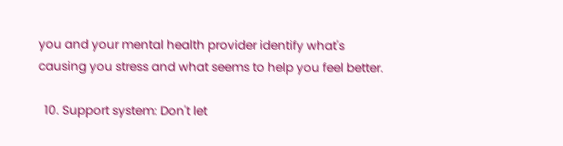you and your mental health provider identify what's causing you stress and what seems to help you feel better.

  10. Support system: Don't let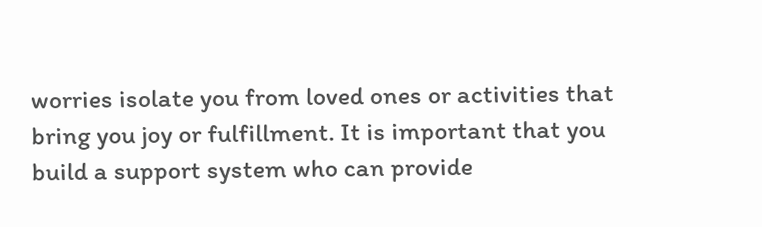worries isolate you from loved ones or activities that bring you joy or fulfillment. It is important that you build a support system who can provide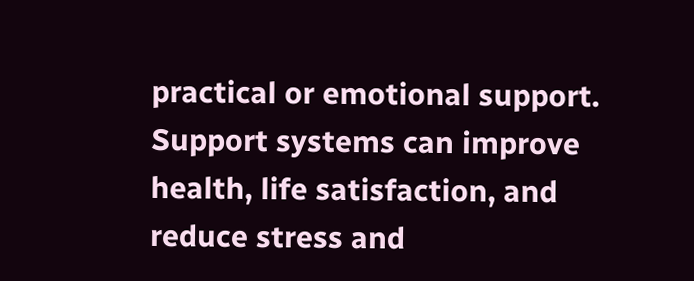practical or emotional support. Support systems can improve health, life satisfaction, and reduce stress and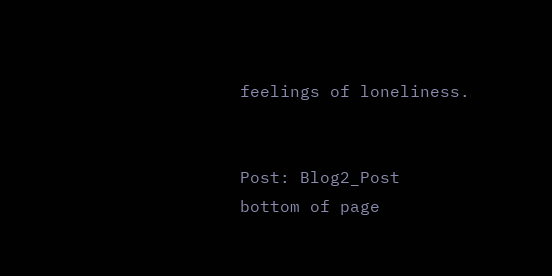feelings of loneliness.


Post: Blog2_Post
bottom of page